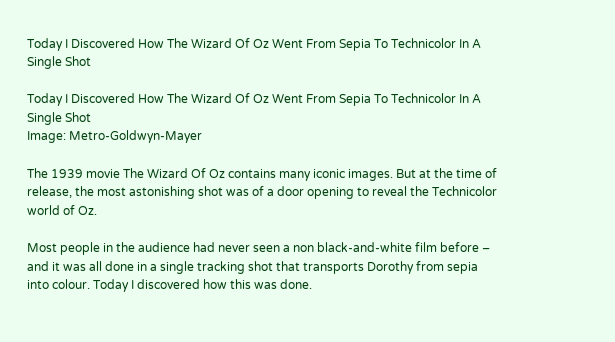Today I Discovered How The Wizard Of Oz Went From Sepia To Technicolor In A Single Shot

Today I Discovered How The Wizard Of Oz Went From Sepia To Technicolor In A Single Shot
Image: Metro-Goldwyn-Mayer

The 1939 movie The Wizard Of Oz contains many iconic images. But at the time of release, the most astonishing shot was of a door opening to reveal the Technicolor world of Oz.

Most people in the audience had never seen a non black-and-white film before – and it was all done in a single tracking shot that transports Dorothy from sepia into colour. Today I discovered how this was done.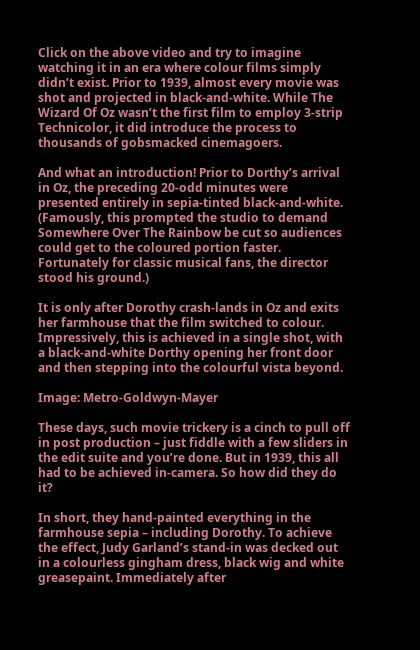Click on the above video and try to imagine watching it in an era where colour films simply didn’t exist. Prior to 1939, almost every movie was shot and projected in black-and-white. While The Wizard Of Oz wasn’t the first film to employ 3-strip Technicolor, it did introduce the process to thousands of gobsmacked cinemagoers.

And what an introduction! Prior to Dorthy’s arrival in Oz, the preceding 20-odd minutes were presented entirely in sepia-tinted black-and-white. (Famously, this prompted the studio to demand Somewhere Over The Rainbow be cut so audiences could get to the coloured portion faster. Fortunately for classic musical fans, the director stood his ground.)

It is only after Dorothy crash-lands in Oz and exits her farmhouse that the film switched to colour. Impressively, this is achieved in a single shot, with a black-and-white Dorthy opening her front door and then stepping into the colourful vista beyond.

Image: Metro-Goldwyn-Mayer

These days, such movie trickery is a cinch to pull off in post production – just fiddle with a few sliders in the edit suite and you’re done. But in 1939, this all had to be achieved in-camera. So how did they do it?

In short, they hand-painted everything in the farmhouse sepia – including Dorothy. To achieve the effect, Judy Garland’s stand-in was decked out in a colourless gingham dress, black wig and white greasepaint. Immediately after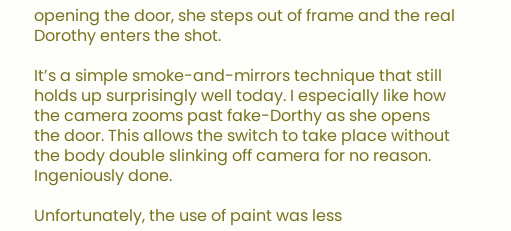opening the door, she steps out of frame and the real Dorothy enters the shot.

It’s a simple smoke-and-mirrors technique that still holds up surprisingly well today. I especially like how the camera zooms past fake-Dorthy as she opens the door. This allows the switch to take place without the body double slinking off camera for no reason. Ingeniously done.

Unfortunately, the use of paint was less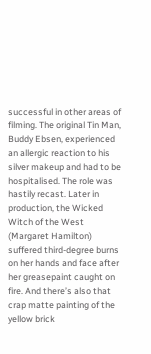successful in other areas of filming. The original Tin Man, Buddy Ebsen, experienced an allergic reaction to his silver makeup and had to be hospitalised. The role was hastily recast. Later in production, the Wicked Witch of the West (Margaret Hamilton) suffered third-degree burns on her hands and face after her greasepaint caught on fire. And there’s also that crap matte painting of the yellow brick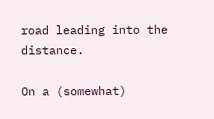road leading into the distance.

On a (somewhat)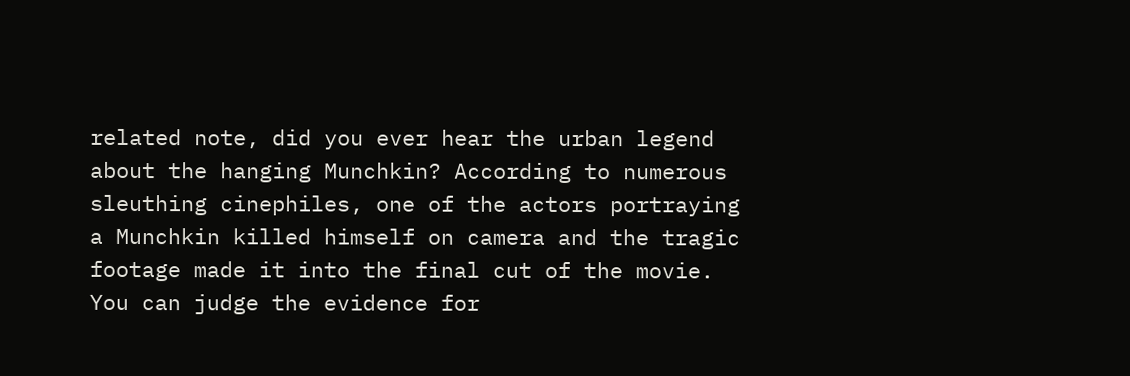related note, did you ever hear the urban legend about the hanging Munchkin? According to numerous sleuthing cinephiles, one of the actors portraying a Munchkin killed himself on camera and the tragic footage made it into the final cut of the movie. You can judge the evidence for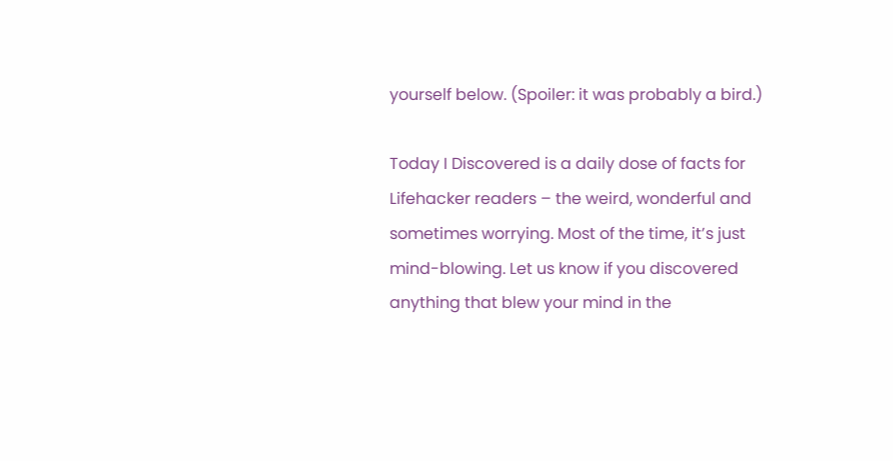yourself below. (Spoiler: it was probably a bird.)

Today I Discovered is a daily dose of facts for Lifehacker readers – the weird, wonderful and sometimes worrying. Most of the time, it’s just mind-blowing. Let us know if you discovered anything that blew your mind in the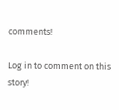comments!

Log in to comment on this story!